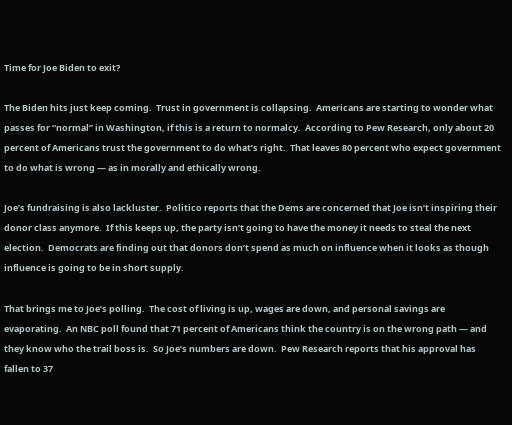Time for Joe Biden to exit?

The Biden hits just keep coming.  Trust in government is collapsing.  Americans are starting to wonder what passes for “normal” in Washington, if this is a return to normalcy.  According to Pew Research, only about 20 percent of Americans trust the government to do what’s right.  That leaves 80 percent who expect government to do what is wrong — as in morally and ethically wrong.

Joe’s fundraising is also lackluster.  Politico reports that the Dems are concerned that Joe isn’t inspiring their donor class anymore.  If this keeps up, the party isn’t going to have the money it needs to steal the next election.  Democrats are finding out that donors don’t spend as much on influence when it looks as though influence is going to be in short supply.

That brings me to Joe’s polling.  The cost of living is up, wages are down, and personal savings are evaporating.  An NBC poll found that 71 percent of Americans think the country is on the wrong path — and they know who the trail boss is.  So Joe’s numbers are down.  Pew Research reports that his approval has fallen to 37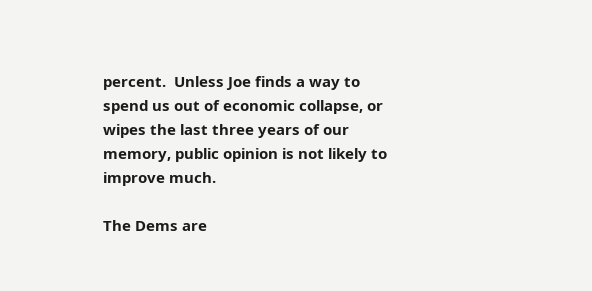percent.  Unless Joe finds a way to spend us out of economic collapse, or wipes the last three years of our memory, public opinion is not likely to improve much.

The Dems are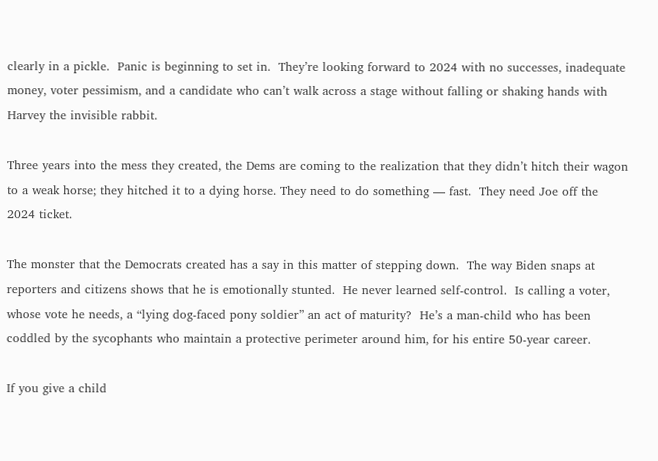clearly in a pickle.  Panic is beginning to set in.  They’re looking forward to 2024 with no successes, inadequate money, voter pessimism, and a candidate who can’t walk across a stage without falling or shaking hands with Harvey the invisible rabbit.

Three years into the mess they created, the Dems are coming to the realization that they didn’t hitch their wagon to a weak horse; they hitched it to a dying horse. They need to do something — fast.  They need Joe off the 2024 ticket.

The monster that the Democrats created has a say in this matter of stepping down.  The way Biden snaps at reporters and citizens shows that he is emotionally stunted.  He never learned self-control.  Is calling a voter, whose vote he needs, a “lying dog-faced pony soldier” an act of maturity?  He’s a man-child who has been coddled by the sycophants who maintain a protective perimeter around him, for his entire 50-year career.

If you give a child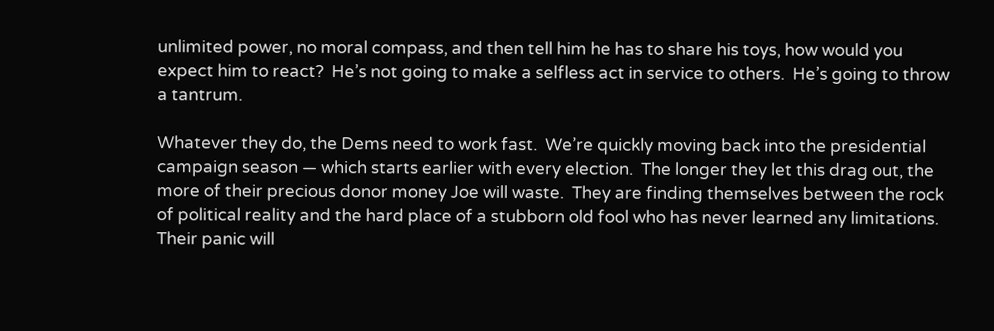unlimited power, no moral compass, and then tell him he has to share his toys, how would you expect him to react?  He’s not going to make a selfless act in service to others.  He’s going to throw a tantrum.

Whatever they do, the Dems need to work fast.  We’re quickly moving back into the presidential campaign season — which starts earlier with every election.  The longer they let this drag out, the more of their precious donor money Joe will waste.  They are finding themselves between the rock of political reality and the hard place of a stubborn old fool who has never learned any limitations.  Their panic will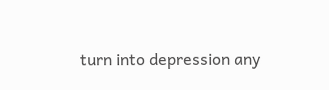turn into depression any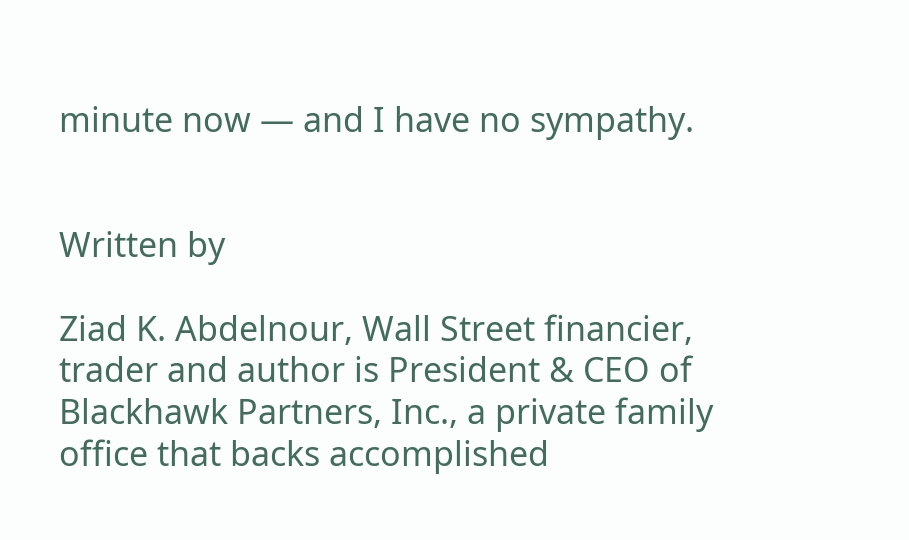minute now — and I have no sympathy.


Written by

Ziad K. Abdelnour, Wall Street financier, trader and author is President & CEO of Blackhawk Partners, Inc., a private family office that backs accomplished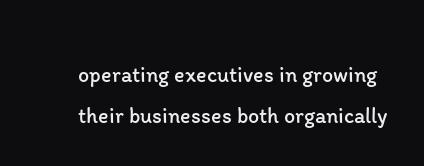operating executives in growing their businesses both organically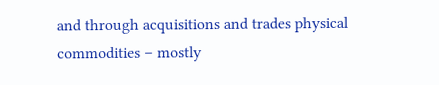and through acquisitions and trades physical commodities – mostly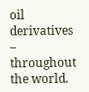oil derivatives – throughout the world.